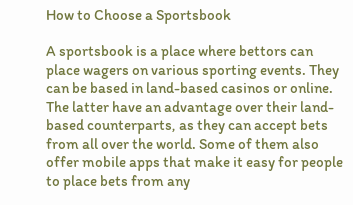How to Choose a Sportsbook

A sportsbook is a place where bettors can place wagers on various sporting events. They can be based in land-based casinos or online. The latter have an advantage over their land-based counterparts, as they can accept bets from all over the world. Some of them also offer mobile apps that make it easy for people to place bets from any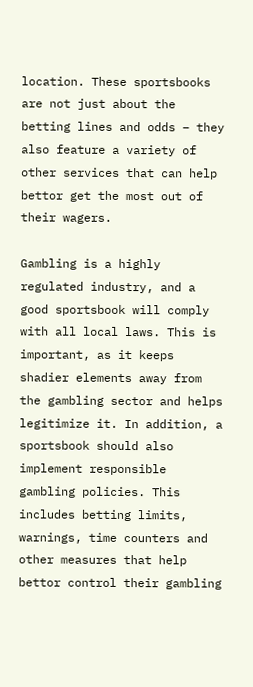location. These sportsbooks are not just about the betting lines and odds – they also feature a variety of other services that can help bettor get the most out of their wagers.

Gambling is a highly regulated industry, and a good sportsbook will comply with all local laws. This is important, as it keeps shadier elements away from the gambling sector and helps legitimize it. In addition, a sportsbook should also implement responsible gambling policies. This includes betting limits, warnings, time counters and other measures that help bettor control their gambling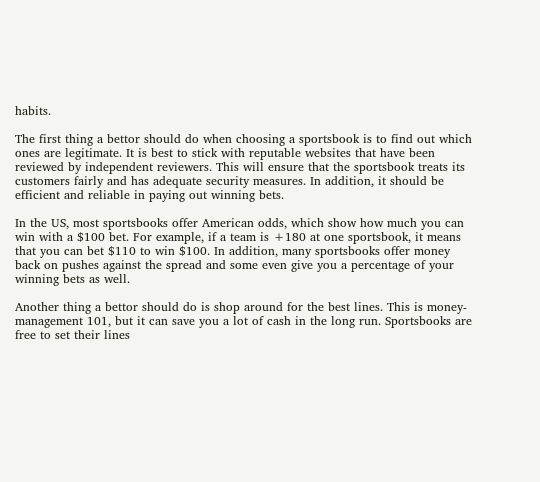habits.

The first thing a bettor should do when choosing a sportsbook is to find out which ones are legitimate. It is best to stick with reputable websites that have been reviewed by independent reviewers. This will ensure that the sportsbook treats its customers fairly and has adequate security measures. In addition, it should be efficient and reliable in paying out winning bets.

In the US, most sportsbooks offer American odds, which show how much you can win with a $100 bet. For example, if a team is +180 at one sportsbook, it means that you can bet $110 to win $100. In addition, many sportsbooks offer money back on pushes against the spread and some even give you a percentage of your winning bets as well.

Another thing a bettor should do is shop around for the best lines. This is money-management 101, but it can save you a lot of cash in the long run. Sportsbooks are free to set their lines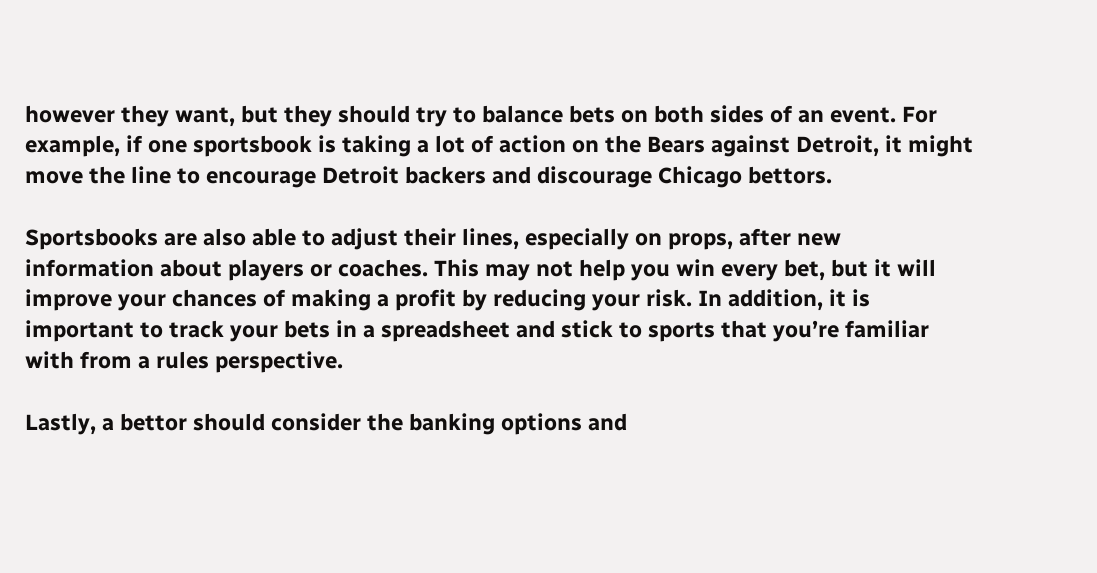however they want, but they should try to balance bets on both sides of an event. For example, if one sportsbook is taking a lot of action on the Bears against Detroit, it might move the line to encourage Detroit backers and discourage Chicago bettors.

Sportsbooks are also able to adjust their lines, especially on props, after new information about players or coaches. This may not help you win every bet, but it will improve your chances of making a profit by reducing your risk. In addition, it is important to track your bets in a spreadsheet and stick to sports that you’re familiar with from a rules perspective.

Lastly, a bettor should consider the banking options and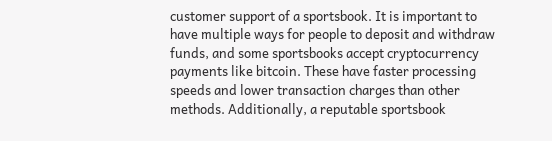customer support of a sportsbook. It is important to have multiple ways for people to deposit and withdraw funds, and some sportsbooks accept cryptocurrency payments like bitcoin. These have faster processing speeds and lower transaction charges than other methods. Additionally, a reputable sportsbook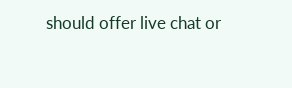should offer live chat or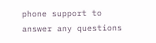phone support to answer any questions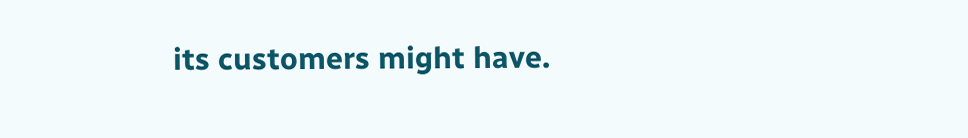its customers might have.